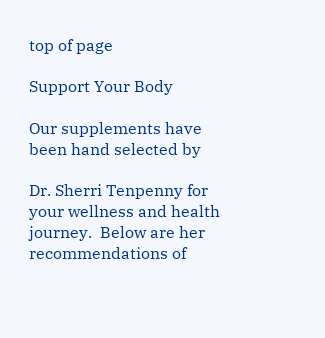top of page

Support Your Body

Our supplements have been hand selected by

Dr. Sherri Tenpenny for your wellness and health journey.  Below are her recommendations of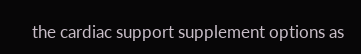the cardiac support supplement options as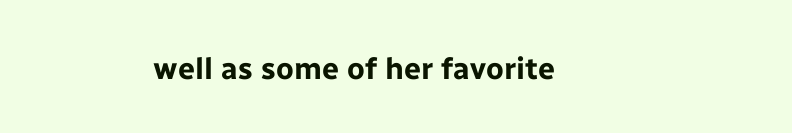well as some of her favorite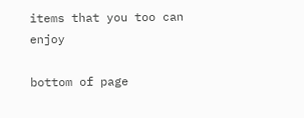items that you too can enjoy

bottom of page